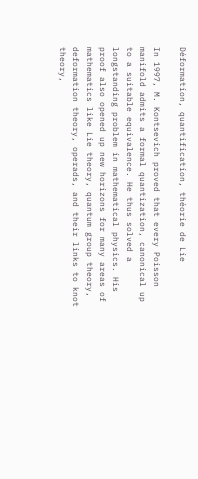Déformation, quantification, théorie de Lie

In 1997, M. Kontsevich proved that every Poisson manifold admits a formal quantization, canonical up to a suitable equivalence. He thus solved a longstanding problem in mathematical physics. His proof also opened up new horizons for many areas of mathematics like Lie theory, quantum group theory, deformation theory, operads, and their links to knot theory,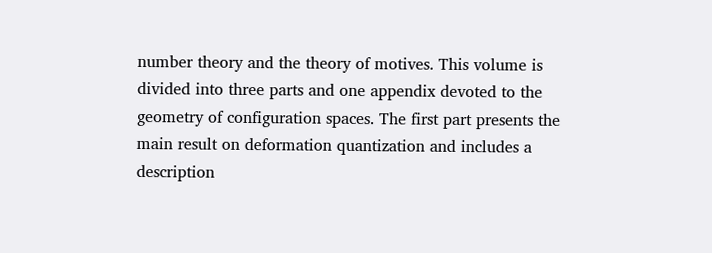number theory and the theory of motives. This volume is divided into three parts and one appendix devoted to the geometry of configuration spaces. The first part presents the main result on deformation quantization and includes a description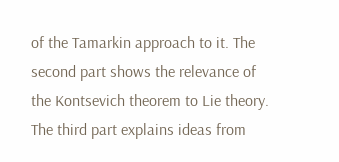of the Tamarkin approach to it. The second part shows the relevance of the Kontsevich theorem to Lie theory. The third part explains ideas from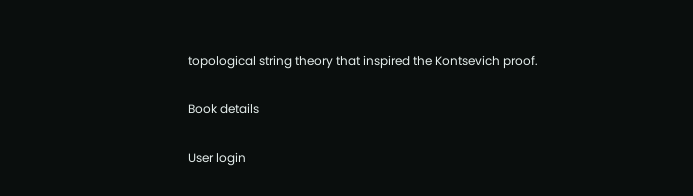topological string theory that inspired the Kontsevich proof.

Book details

User login